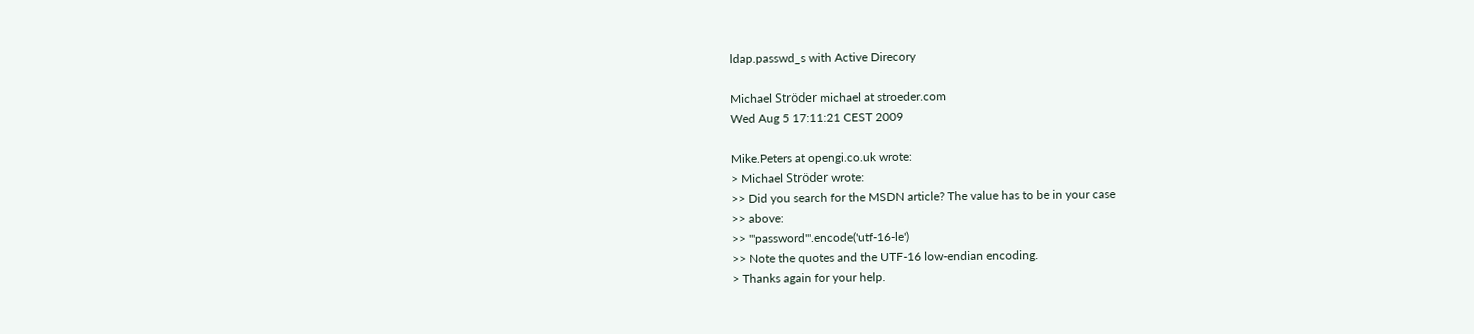ldap.passwd_s with Active Direcory

Michael Ströder michael at stroeder.com
Wed Aug 5 17:11:21 CEST 2009

Mike.Peters at opengi.co.uk wrote:
> Michael Ströder wrote:
>> Did you search for the MSDN article? The value has to be in your case
>> above:
>> '"password"'.encode('utf-16-le')
>> Note the quotes and the UTF-16 low-endian encoding.
> Thanks again for your help.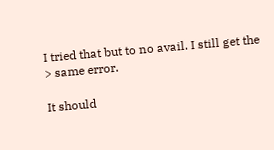I tried that but to no avail. I still get the
> same error.

It should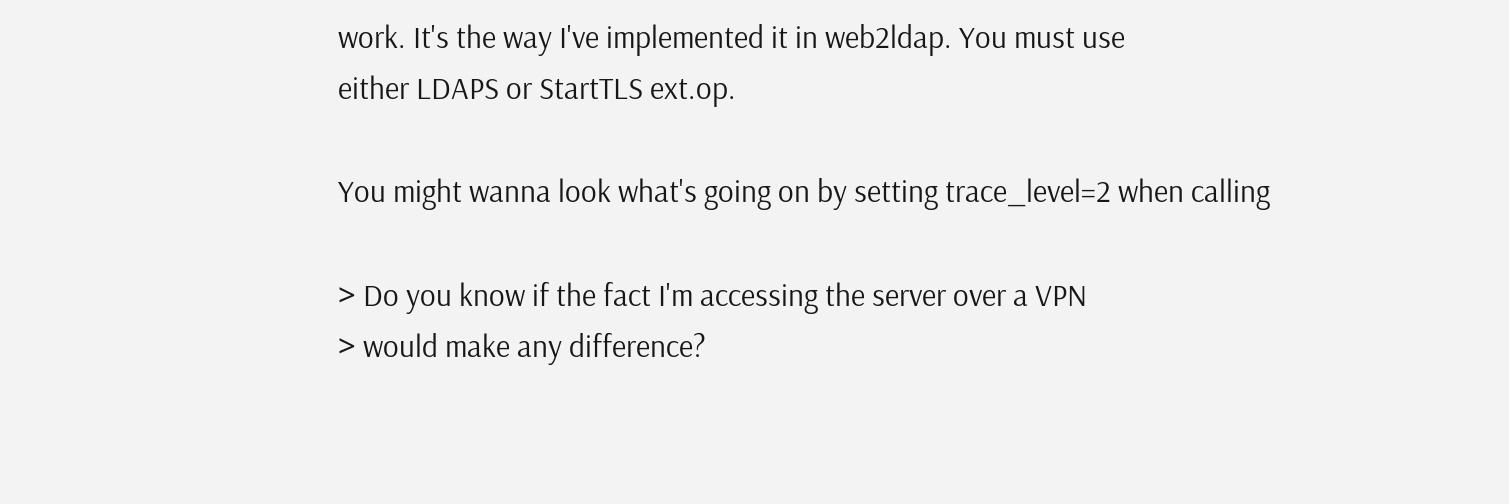work. It's the way I've implemented it in web2ldap. You must use
either LDAPS or StartTLS ext.op.

You might wanna look what's going on by setting trace_level=2 when calling

> Do you know if the fact I'm accessing the server over a VPN
> would make any difference?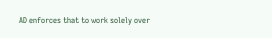AD enforces that to work solely over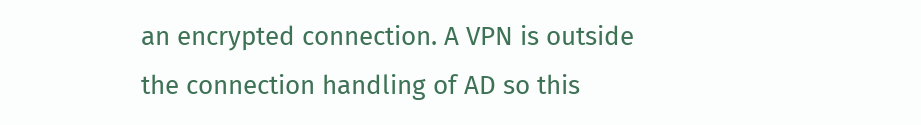an encrypted connection. A VPN is outside
the connection handling of AD so this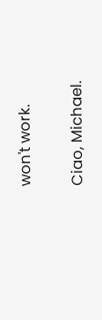won't work.

Ciao, Michael.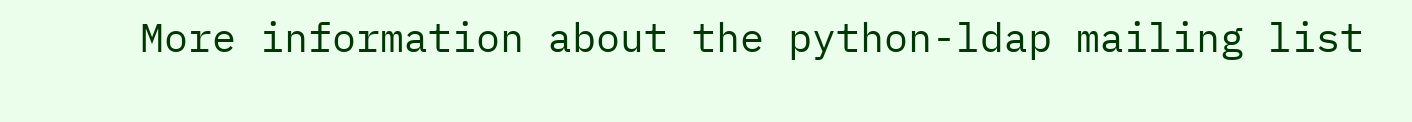More information about the python-ldap mailing list